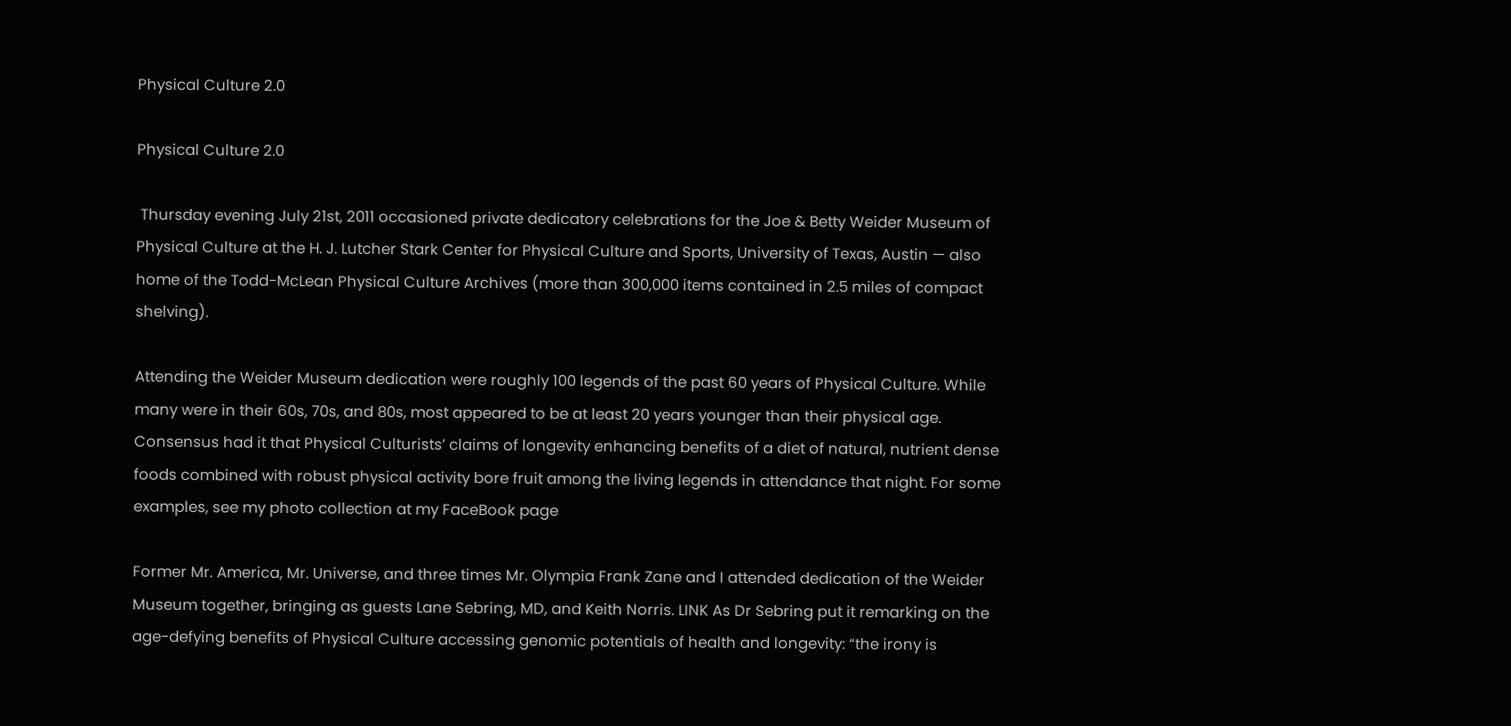Physical Culture 2.0

Physical Culture 2.0

 Thursday evening July 21st, 2011 occasioned private dedicatory celebrations for the Joe & Betty Weider Museum of Physical Culture at the H. J. Lutcher Stark Center for Physical Culture and Sports, University of Texas, Austin — also home of the Todd-McLean Physical Culture Archives (more than 300,000 items contained in 2.5 miles of compact shelving).

Attending the Weider Museum dedication were roughly 100 legends of the past 60 years of Physical Culture. While many were in their 60s, 70s, and 80s, most appeared to be at least 20 years younger than their physical age. Consensus had it that Physical Culturists’ claims of longevity enhancing benefits of a diet of natural, nutrient dense foods combined with robust physical activity bore fruit among the living legends in attendance that night. For some examples, see my photo collection at my FaceBook page

Former Mr. America, Mr. Universe, and three times Mr. Olympia Frank Zane and I attended dedication of the Weider Museum together, bringing as guests Lane Sebring, MD, and Keith Norris. LINK As Dr Sebring put it remarking on the age-defying benefits of Physical Culture accessing genomic potentials of health and longevity: “the irony is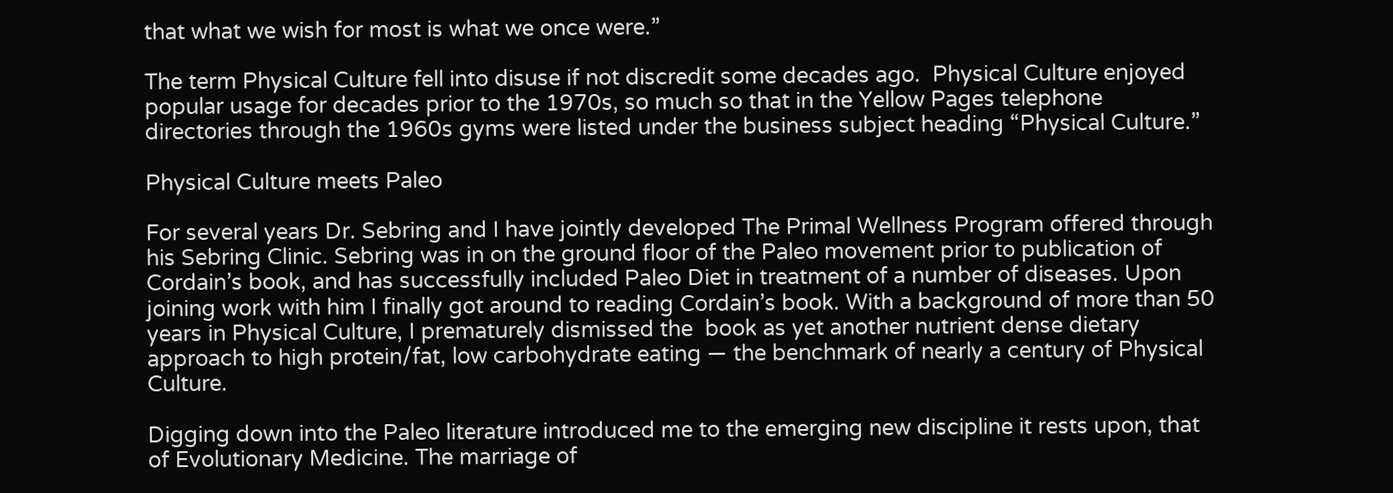that what we wish for most is what we once were.”

The term Physical Culture fell into disuse if not discredit some decades ago.  Physical Culture enjoyed popular usage for decades prior to the 1970s, so much so that in the Yellow Pages telephone directories through the 1960s gyms were listed under the business subject heading “Physical Culture.”

Physical Culture meets Paleo

For several years Dr. Sebring and I have jointly developed The Primal Wellness Program offered through his Sebring Clinic. Sebring was in on the ground floor of the Paleo movement prior to publication of Cordain’s book, and has successfully included Paleo Diet in treatment of a number of diseases. Upon joining work with him I finally got around to reading Cordain’s book. With a background of more than 50 years in Physical Culture, I prematurely dismissed the  book as yet another nutrient dense dietary approach to high protein/fat, low carbohydrate eating — the benchmark of nearly a century of Physical Culture.

Digging down into the Paleo literature introduced me to the emerging new discipline it rests upon, that of Evolutionary Medicine. The marriage of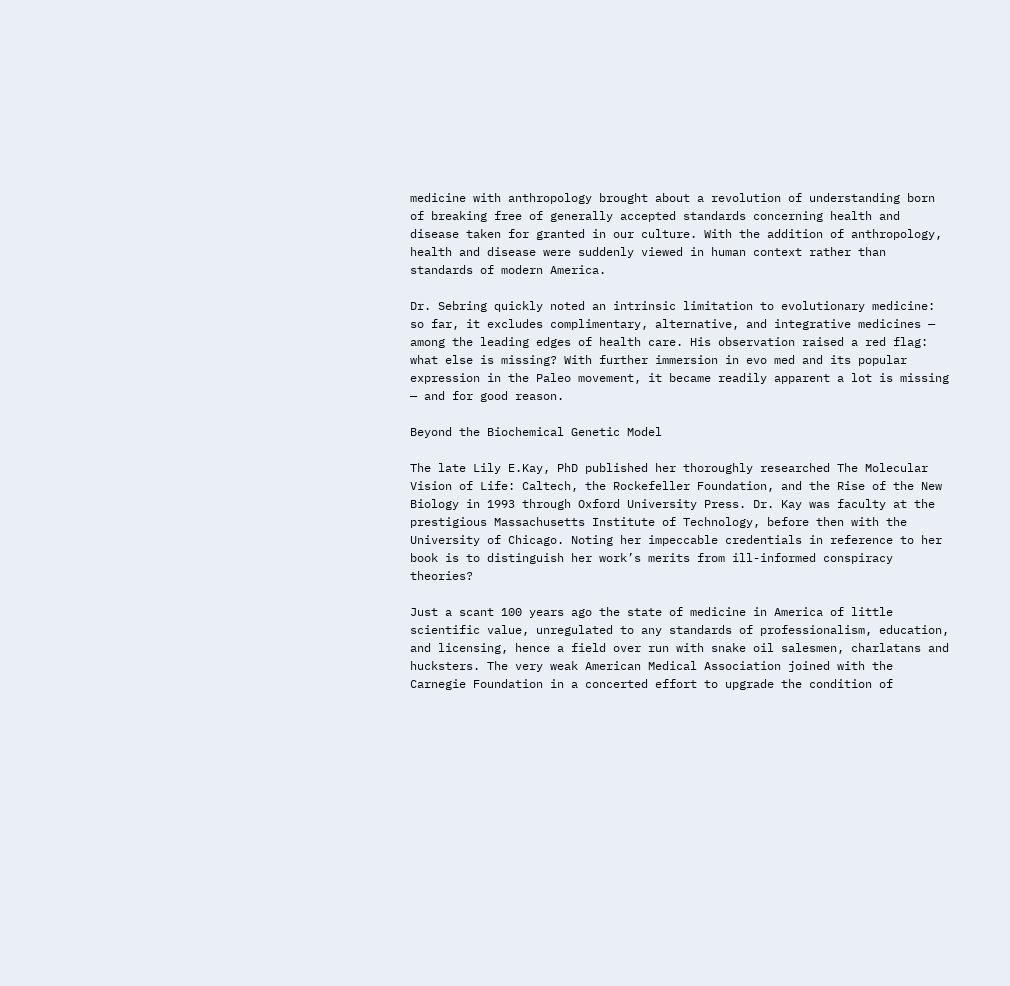medicine with anthropology brought about a revolution of understanding born of breaking free of generally accepted standards concerning health and disease taken for granted in our culture. With the addition of anthropology, health and disease were suddenly viewed in human context rather than standards of modern America.

Dr. Sebring quickly noted an intrinsic limitation to evolutionary medicine: so far, it excludes complimentary, alternative, and integrative medicines — among the leading edges of health care. His observation raised a red flag: what else is missing? With further immersion in evo med and its popular expression in the Paleo movement, it became readily apparent a lot is missing — and for good reason.

Beyond the Biochemical Genetic Model

The late Lily E.Kay, PhD published her thoroughly researched The Molecular Vision of Life: Caltech, the Rockefeller Foundation, and the Rise of the New Biology in 1993 through Oxford University Press. Dr. Kay was faculty at the prestigious Massachusetts Institute of Technology, before then with the University of Chicago. Noting her impeccable credentials in reference to her book is to distinguish her work’s merits from ill-informed conspiracy theories?

Just a scant 100 years ago the state of medicine in America of little scientific value, unregulated to any standards of professionalism, education, and licensing, hence a field over run with snake oil salesmen, charlatans and hucksters. The very weak American Medical Association joined with the Carnegie Foundation in a concerted effort to upgrade the condition of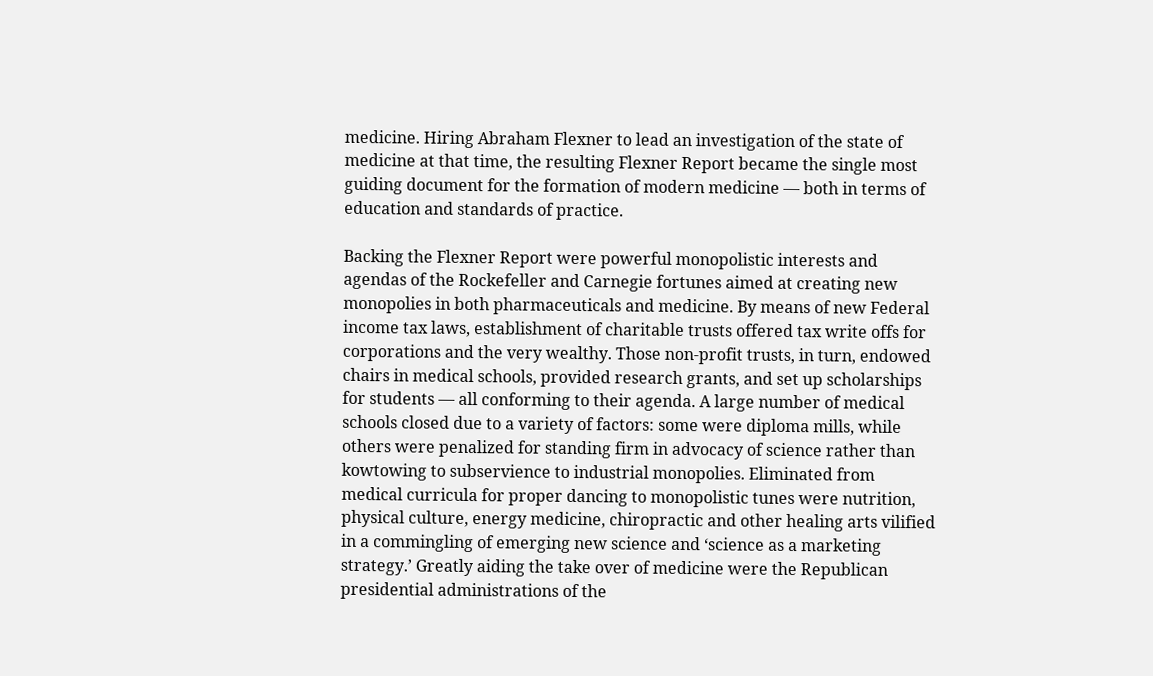medicine. Hiring Abraham Flexner to lead an investigation of the state of medicine at that time, the resulting Flexner Report became the single most guiding document for the formation of modern medicine — both in terms of education and standards of practice.

Backing the Flexner Report were powerful monopolistic interests and agendas of the Rockefeller and Carnegie fortunes aimed at creating new monopolies in both pharmaceuticals and medicine. By means of new Federal income tax laws, establishment of charitable trusts offered tax write offs for corporations and the very wealthy. Those non-profit trusts, in turn, endowed chairs in medical schools, provided research grants, and set up scholarships for students — all conforming to their agenda. A large number of medical schools closed due to a variety of factors: some were diploma mills, while others were penalized for standing firm in advocacy of science rather than kowtowing to subservience to industrial monopolies. Eliminated from medical curricula for proper dancing to monopolistic tunes were nutrition, physical culture, energy medicine, chiropractic and other healing arts vilified in a commingling of emerging new science and ‘science as a marketing strategy.’ Greatly aiding the take over of medicine were the Republican presidential administrations of the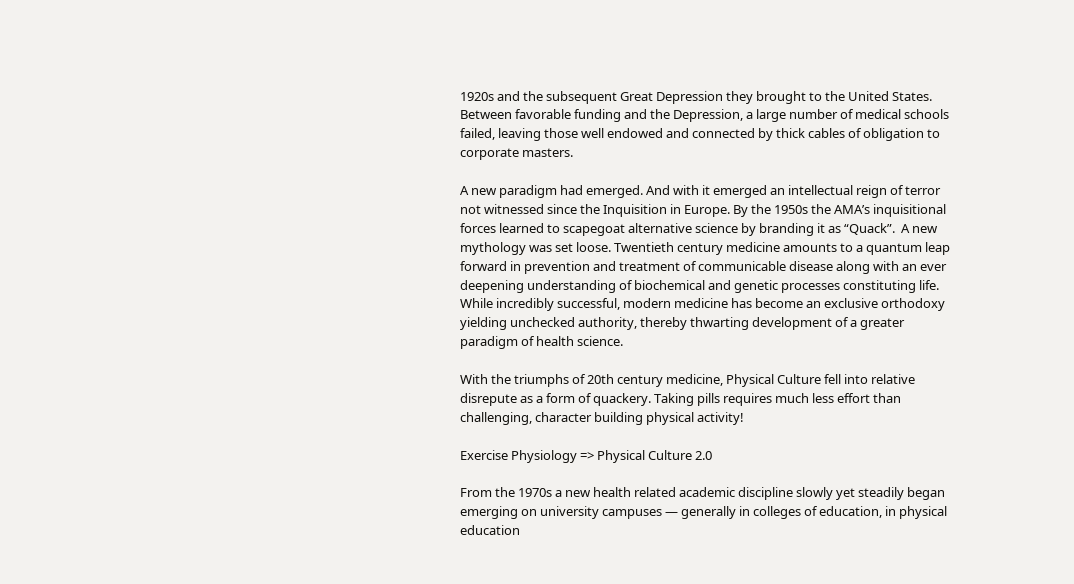1920s and the subsequent Great Depression they brought to the United States. Between favorable funding and the Depression, a large number of medical schools failed, leaving those well endowed and connected by thick cables of obligation to corporate masters.

A new paradigm had emerged. And with it emerged an intellectual reign of terror not witnessed since the Inquisition in Europe. By the 1950s the AMA’s inquisitional forces learned to scapegoat alternative science by branding it as “Quack”.  A new mythology was set loose. Twentieth century medicine amounts to a quantum leap forward in prevention and treatment of communicable disease along with an ever deepening understanding of biochemical and genetic processes constituting life. While incredibly successful, modern medicine has become an exclusive orthodoxy yielding unchecked authority, thereby thwarting development of a greater paradigm of health science.

With the triumphs of 20th century medicine, Physical Culture fell into relative disrepute as a form of quackery. Taking pills requires much less effort than challenging, character building physical activity!

Exercise Physiology => Physical Culture 2.0

From the 1970s a new health related academic discipline slowly yet steadily began emerging on university campuses — generally in colleges of education, in physical education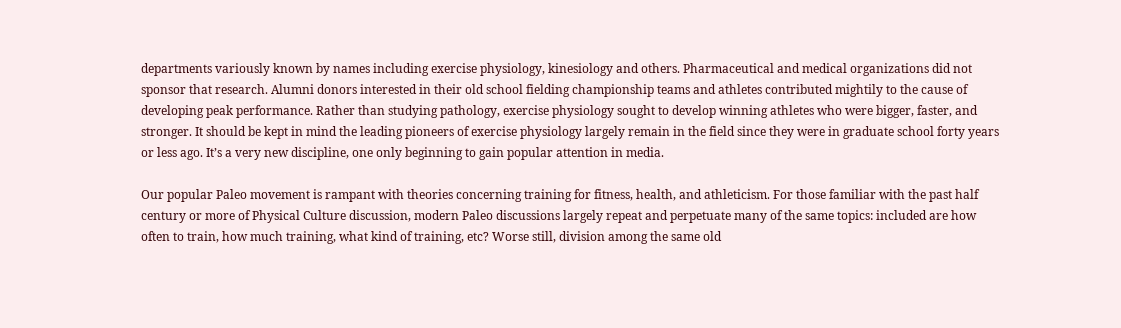departments variously known by names including exercise physiology, kinesiology and others. Pharmaceutical and medical organizations did not sponsor that research. Alumni donors interested in their old school fielding championship teams and athletes contributed mightily to the cause of developing peak performance. Rather than studying pathology, exercise physiology sought to develop winning athletes who were bigger, faster, and stronger. It should be kept in mind the leading pioneers of exercise physiology largely remain in the field since they were in graduate school forty years or less ago. It’s a very new discipline, one only beginning to gain popular attention in media.

Our popular Paleo movement is rampant with theories concerning training for fitness, health, and athleticism. For those familiar with the past half century or more of Physical Culture discussion, modern Paleo discussions largely repeat and perpetuate many of the same topics: included are how often to train, how much training, what kind of training, etc? Worse still, division among the same old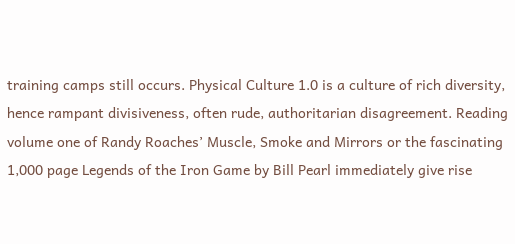training camps still occurs. Physical Culture 1.0 is a culture of rich diversity, hence rampant divisiveness, often rude, authoritarian disagreement. Reading volume one of Randy Roaches’ Muscle, Smoke and Mirrors or the fascinating 1,000 page Legends of the Iron Game by Bill Pearl immediately give rise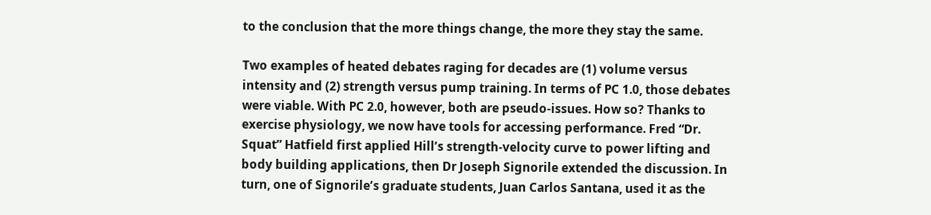to the conclusion that the more things change, the more they stay the same.

Two examples of heated debates raging for decades are (1) volume versus intensity and (2) strength versus pump training. In terms of PC 1.0, those debates were viable. With PC 2.0, however, both are pseudo-issues. How so? Thanks to exercise physiology, we now have tools for accessing performance. Fred “Dr. Squat” Hatfield first applied Hill’s strength-velocity curve to power lifting and body building applications, then Dr Joseph Signorile extended the discussion. In turn, one of Signorile’s graduate students, Juan Carlos Santana, used it as the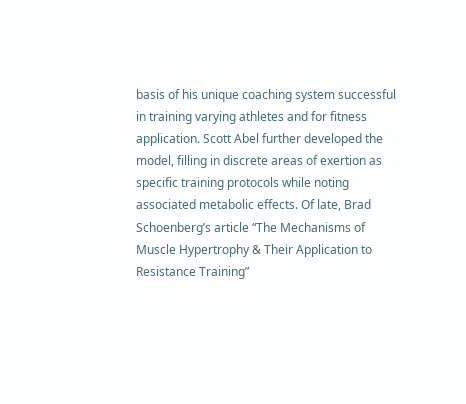basis of his unique coaching system successful in training varying athletes and for fitness application. Scott Abel further developed the model, filling in discrete areas of exertion as specific training protocols while noting associated metabolic effects. Of late, Brad Schoenberg’s article “The Mechanisms of Muscle Hypertrophy & Their Application to Resistance Training”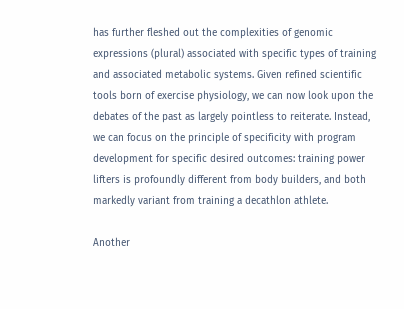has further fleshed out the complexities of genomic expressions (plural) associated with specific types of training and associated metabolic systems. Given refined scientific tools born of exercise physiology, we can now look upon the debates of the past as largely pointless to reiterate. Instead, we can focus on the principle of specificity with program development for specific desired outcomes: training power lifters is profoundly different from body builders, and both markedly variant from training a decathlon athlete.

Another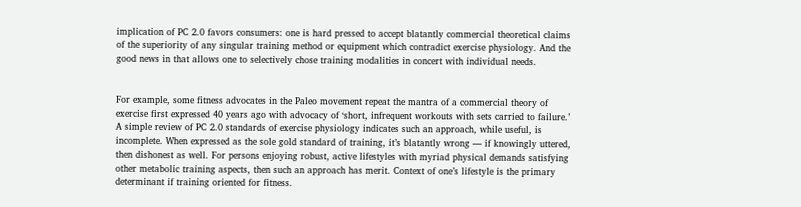implication of PC 2.0 favors consumers: one is hard pressed to accept blatantly commercial theoretical claims of the superiority of any singular training method or equipment which contradict exercise physiology. And the good news in that allows one to selectively chose training modalities in concert with individual needs.


For example, some fitness advocates in the Paleo movement repeat the mantra of a commercial theory of exercise first expressed 40 years ago with advocacy of ‘short, infrequent workouts with sets carried to failure.’ A simple review of PC 2.0 standards of exercise physiology indicates such an approach, while useful, is incomplete. When expressed as the sole gold standard of training, it’s blatantly wrong — if knowingly uttered, then dishonest as well. For persons enjoying robust, active lifestyles with myriad physical demands satisfying other metabolic training aspects, then such an approach has merit. Context of one’s lifestyle is the primary determinant if training oriented for fitness.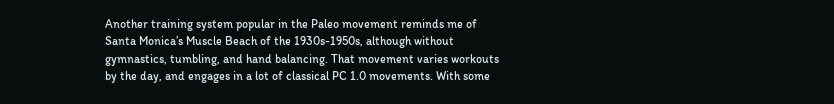Another training system popular in the Paleo movement reminds me of Santa Monica’s Muscle Beach of the 1930s-1950s, although without gymnastics, tumbling, and hand balancing. That movement varies workouts by the day, and engages in a lot of classical PC 1.0 movements. With some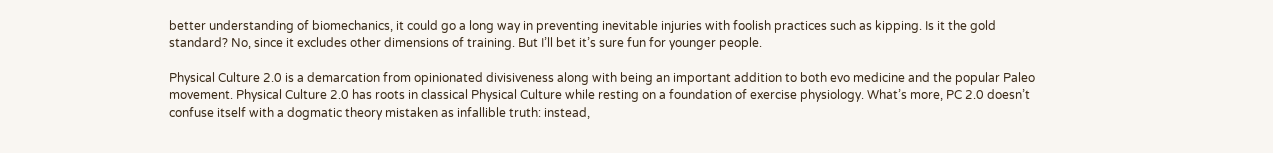better understanding of biomechanics, it could go a long way in preventing inevitable injuries with foolish practices such as kipping. Is it the gold standard? No, since it excludes other dimensions of training. But I’ll bet it’s sure fun for younger people.

Physical Culture 2.0 is a demarcation from opinionated divisiveness along with being an important addition to both evo medicine and the popular Paleo movement. Physical Culture 2.0 has roots in classical Physical Culture while resting on a foundation of exercise physiology. What’s more, PC 2.0 doesn’t confuse itself with a dogmatic theory mistaken as infallible truth: instead,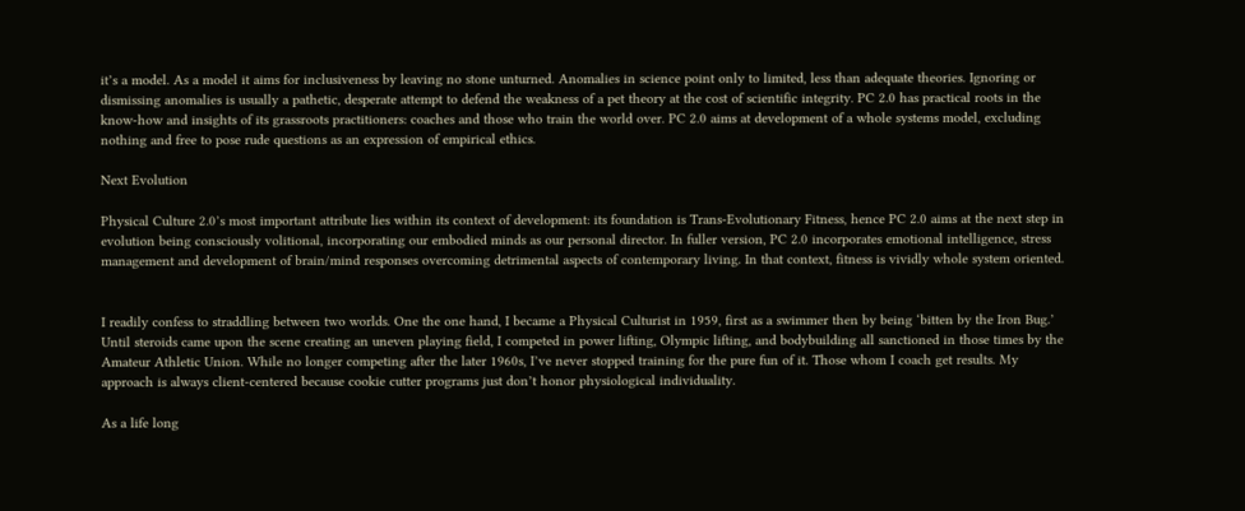it’s a model. As a model it aims for inclusiveness by leaving no stone unturned. Anomalies in science point only to limited, less than adequate theories. Ignoring or dismissing anomalies is usually a pathetic, desperate attempt to defend the weakness of a pet theory at the cost of scientific integrity. PC 2.0 has practical roots in the know-how and insights of its grassroots practitioners: coaches and those who train the world over. PC 2.0 aims at development of a whole systems model, excluding nothing and free to pose rude questions as an expression of empirical ethics.

Next Evolution

Physical Culture 2.0’s most important attribute lies within its context of development: its foundation is Trans-Evolutionary Fitness, hence PC 2.0 aims at the next step in evolution being consciously volitional, incorporating our embodied minds as our personal director. In fuller version, PC 2.0 incorporates emotional intelligence, stress management and development of brain/mind responses overcoming detrimental aspects of contemporary living. In that context, fitness is vividly whole system oriented.


I readily confess to straddling between two worlds. One the one hand, I became a Physical Culturist in 1959, first as a swimmer then by being ‘bitten by the Iron Bug.’ Until steroids came upon the scene creating an uneven playing field, I competed in power lifting, Olympic lifting, and bodybuilding all sanctioned in those times by the Amateur Athletic Union. While no longer competing after the later 1960s, I’ve never stopped training for the pure fun of it. Those whom I coach get results. My approach is always client-centered because cookie cutter programs just don’t honor physiological individuality.

As a life long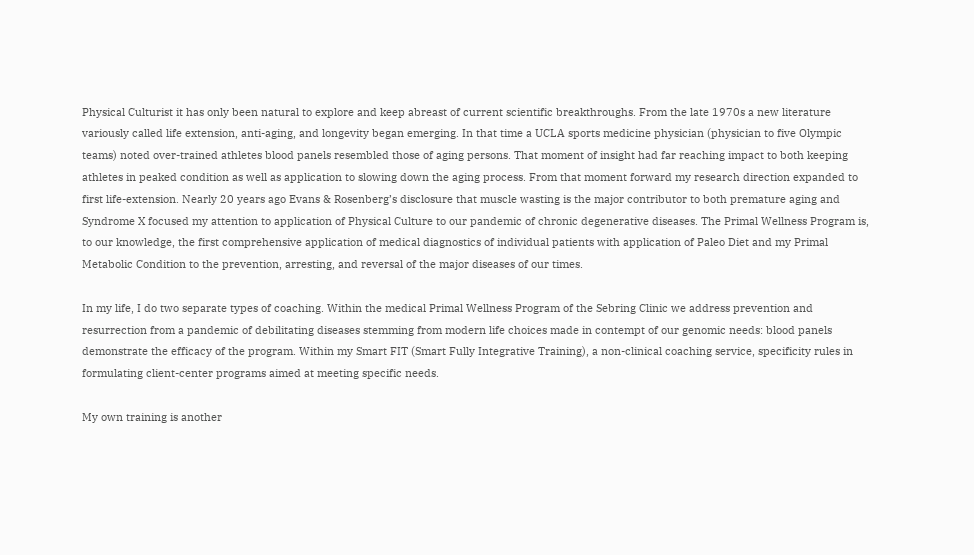Physical Culturist it has only been natural to explore and keep abreast of current scientific breakthroughs. From the late 1970s a new literature variously called life extension, anti-aging, and longevity began emerging. In that time a UCLA sports medicine physician (physician to five Olympic teams) noted over-trained athletes blood panels resembled those of aging persons. That moment of insight had far reaching impact to both keeping athletes in peaked condition as well as application to slowing down the aging process. From that moment forward my research direction expanded to first life-extension. Nearly 20 years ago Evans & Rosenberg’s disclosure that muscle wasting is the major contributor to both premature aging and Syndrome X focused my attention to application of Physical Culture to our pandemic of chronic degenerative diseases. The Primal Wellness Program is, to our knowledge, the first comprehensive application of medical diagnostics of individual patients with application of Paleo Diet and my Primal Metabolic Condition to the prevention, arresting, and reversal of the major diseases of our times.

In my life, I do two separate types of coaching. Within the medical Primal Wellness Program of the Sebring Clinic we address prevention and resurrection from a pandemic of debilitating diseases stemming from modern life choices made in contempt of our genomic needs: blood panels demonstrate the efficacy of the program. Within my Smart FIT (Smart Fully Integrative Training), a non-clinical coaching service, specificity rules in formulating client-center programs aimed at meeting specific needs.

My own training is another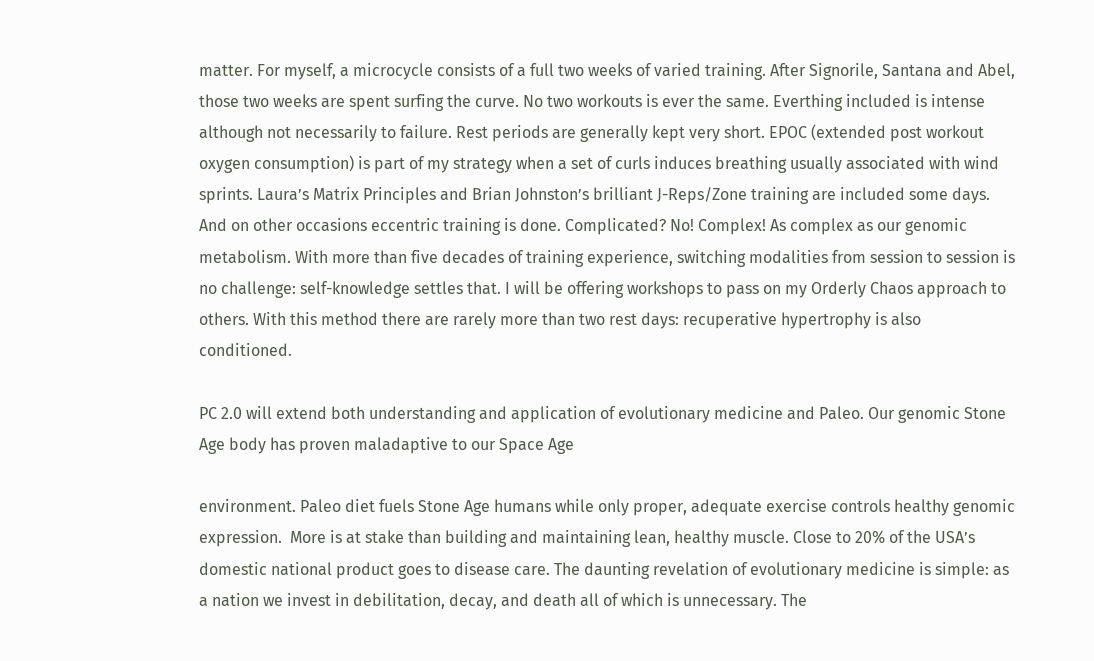matter. For myself, a microcycle consists of a full two weeks of varied training. After Signorile, Santana and Abel, those two weeks are spent surfing the curve. No two workouts is ever the same. Everthing included is intense although not necessarily to failure. Rest periods are generally kept very short. EPOC (extended post workout oxygen consumption) is part of my strategy when a set of curls induces breathing usually associated with wind sprints. Laura’s Matrix Principles and Brian Johnston’s brilliant J-Reps/Zone training are included some days. And on other occasions eccentric training is done. Complicated? No! Complex! As complex as our genomic metabolism. With more than five decades of training experience, switching modalities from session to session is no challenge: self-knowledge settles that. I will be offering workshops to pass on my Orderly Chaos approach to others. With this method there are rarely more than two rest days: recuperative hypertrophy is also conditioned.

PC 2.0 will extend both understanding and application of evolutionary medicine and Paleo. Our genomic Stone Age body has proven maladaptive to our Space Age

environment. Paleo diet fuels Stone Age humans while only proper, adequate exercise controls healthy genomic expression.  More is at stake than building and maintaining lean, healthy muscle. Close to 20% of the USA’s domestic national product goes to disease care. The daunting revelation of evolutionary medicine is simple: as a nation we invest in debilitation, decay, and death all of which is unnecessary. The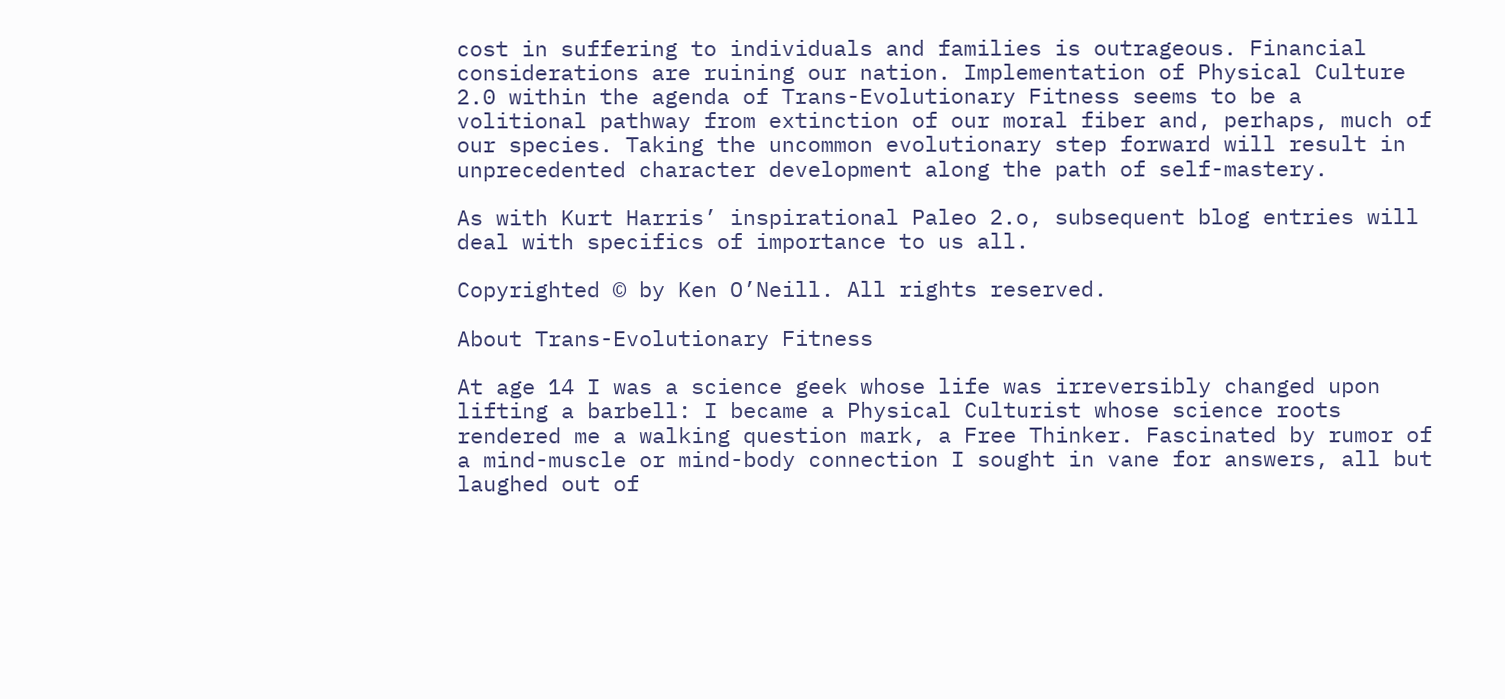cost in suffering to individuals and families is outrageous. Financial considerations are ruining our nation. Implementation of Physical Culture 2.0 within the agenda of Trans-Evolutionary Fitness seems to be a volitional pathway from extinction of our moral fiber and, perhaps, much of our species. Taking the uncommon evolutionary step forward will result in unprecedented character development along the path of self-mastery.

As with Kurt Harris’ inspirational Paleo 2.o, subsequent blog entries will deal with specifics of importance to us all.

Copyrighted © by Ken O’Neill. All rights reserved.

About Trans-Evolutionary Fitness

At age 14 I was a science geek whose life was irreversibly changed upon lifting a barbell: I became a Physical Culturist whose science roots rendered me a walking question mark, a Free Thinker. Fascinated by rumor of a mind-muscle or mind-body connection I sought in vane for answers, all but laughed out of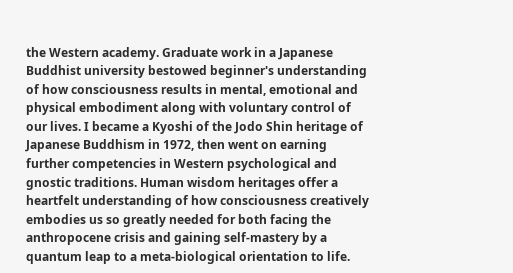the Western academy. Graduate work in a Japanese Buddhist university bestowed beginner's understanding of how consciousness results in mental, emotional and physical embodiment along with voluntary control of our lives. I became a Kyoshi of the Jodo Shin heritage of Japanese Buddhism in 1972, then went on earning further competencies in Western psychological and gnostic traditions. Human wisdom heritages offer a heartfelt understanding of how consciousness creatively embodies us so greatly needed for both facing the anthropocene crisis and gaining self-mastery by a quantum leap to a meta-biological orientation to life.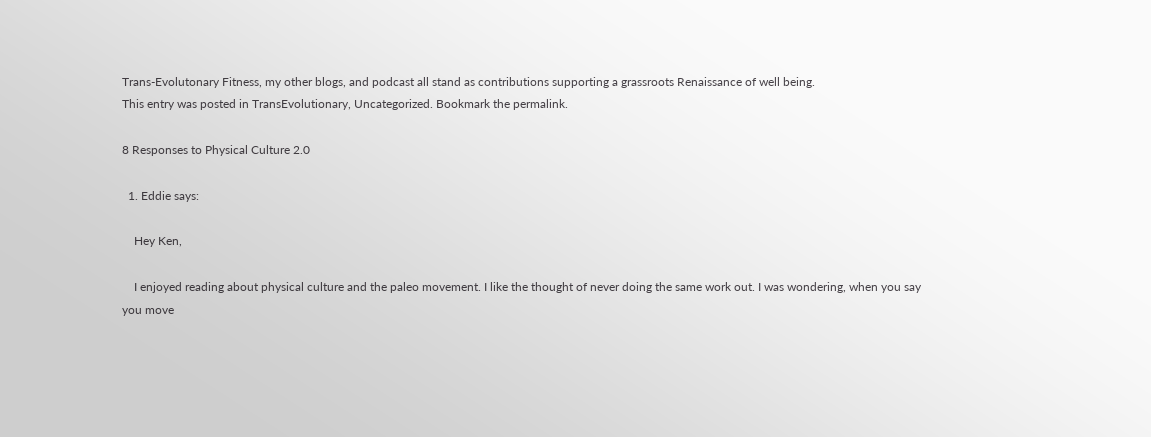Trans-Evolutonary Fitness, my other blogs, and podcast all stand as contributions supporting a grassroots Renaissance of well being.
This entry was posted in TransEvolutionary, Uncategorized. Bookmark the permalink.

8 Responses to Physical Culture 2.0

  1. Eddie says:

    Hey Ken,

    I enjoyed reading about physical culture and the paleo movement. I like the thought of never doing the same work out. I was wondering, when you say you move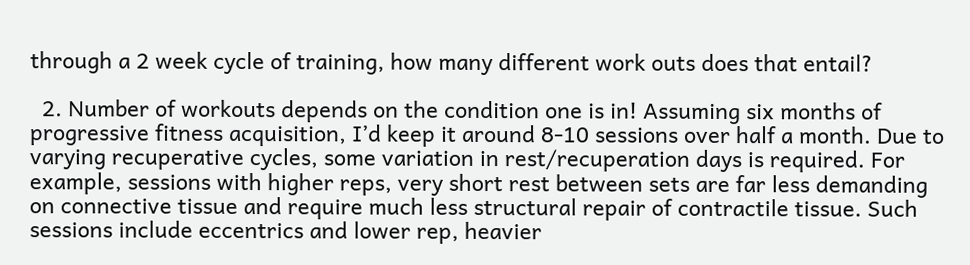through a 2 week cycle of training, how many different work outs does that entail?

  2. Number of workouts depends on the condition one is in! Assuming six months of progressive fitness acquisition, I’d keep it around 8-10 sessions over half a month. Due to varying recuperative cycles, some variation in rest/recuperation days is required. For example, sessions with higher reps, very short rest between sets are far less demanding on connective tissue and require much less structural repair of contractile tissue. Such sessions include eccentrics and lower rep, heavier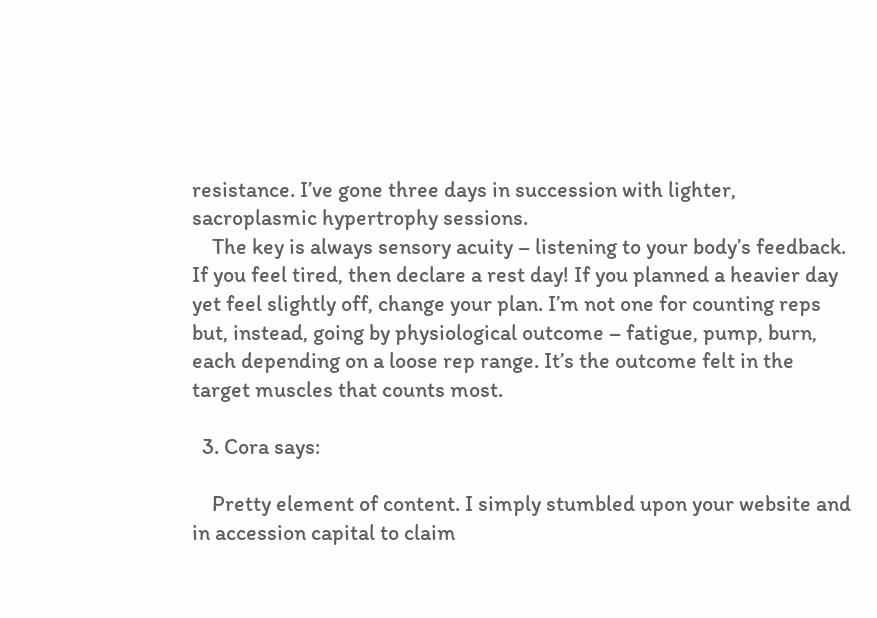resistance. I’ve gone three days in succession with lighter, sacroplasmic hypertrophy sessions.
    The key is always sensory acuity – listening to your body’s feedback. If you feel tired, then declare a rest day! If you planned a heavier day yet feel slightly off, change your plan. I’m not one for counting reps but, instead, going by physiological outcome – fatigue, pump, burn, each depending on a loose rep range. It’s the outcome felt in the target muscles that counts most.

  3. Cora says:

    Pretty element of content. I simply stumbled upon your website and in accession capital to claim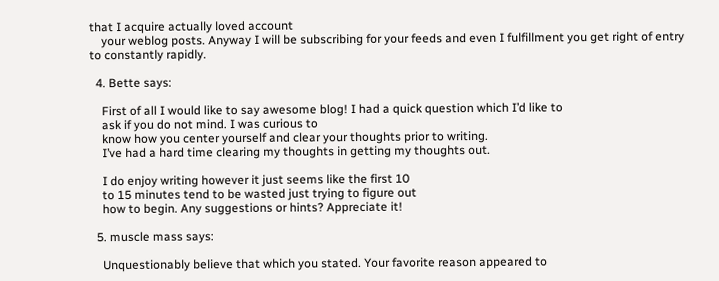that I acquire actually loved account
    your weblog posts. Anyway I will be subscribing for your feeds and even I fulfillment you get right of entry to constantly rapidly.

  4. Bette says:

    First of all I would like to say awesome blog! I had a quick question which I’d like to
    ask if you do not mind. I was curious to
    know how you center yourself and clear your thoughts prior to writing.
    I’ve had a hard time clearing my thoughts in getting my thoughts out.

    I do enjoy writing however it just seems like the first 10
    to 15 minutes tend to be wasted just trying to figure out
    how to begin. Any suggestions or hints? Appreciate it!

  5. muscle mass says:

    Unquestionably believe that which you stated. Your favorite reason appeared to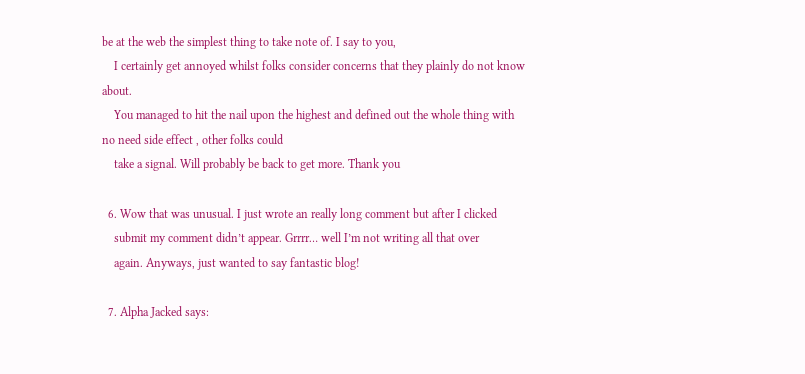be at the web the simplest thing to take note of. I say to you,
    I certainly get annoyed whilst folks consider concerns that they plainly do not know about.
    You managed to hit the nail upon the highest and defined out the whole thing with no need side effect , other folks could
    take a signal. Will probably be back to get more. Thank you

  6. Wow that was unusual. I just wrote an really long comment but after I clicked
    submit my comment didn’t appear. Grrrr… well I’m not writing all that over
    again. Anyways, just wanted to say fantastic blog!

  7. Alpha Jacked says: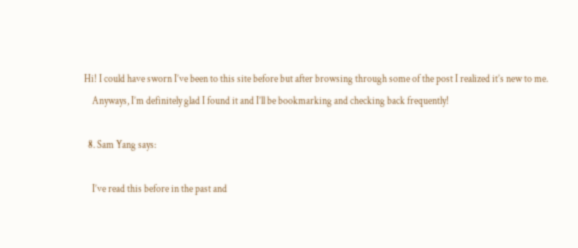Hi! I could have sworn I’ve been to this site before but after browsing through some of the post I realized it’s new to me.
    Anyways, I’m definitely glad I found it and I’ll be bookmarking and checking back frequently!

  8. Sam Yang says:

    I’ve read this before in the past and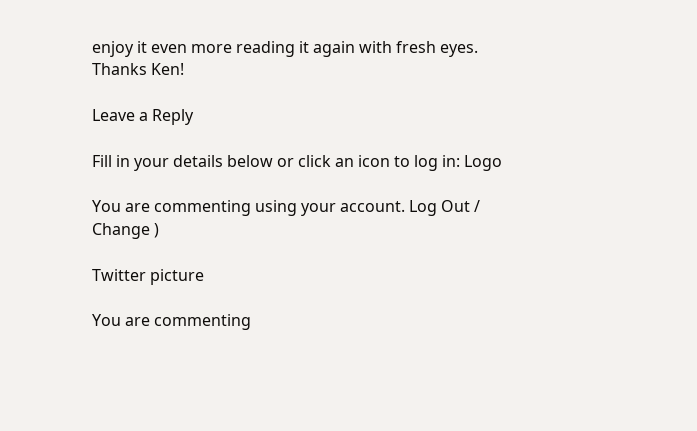enjoy it even more reading it again with fresh eyes. Thanks Ken!

Leave a Reply

Fill in your details below or click an icon to log in: Logo

You are commenting using your account. Log Out /  Change )

Twitter picture

You are commenting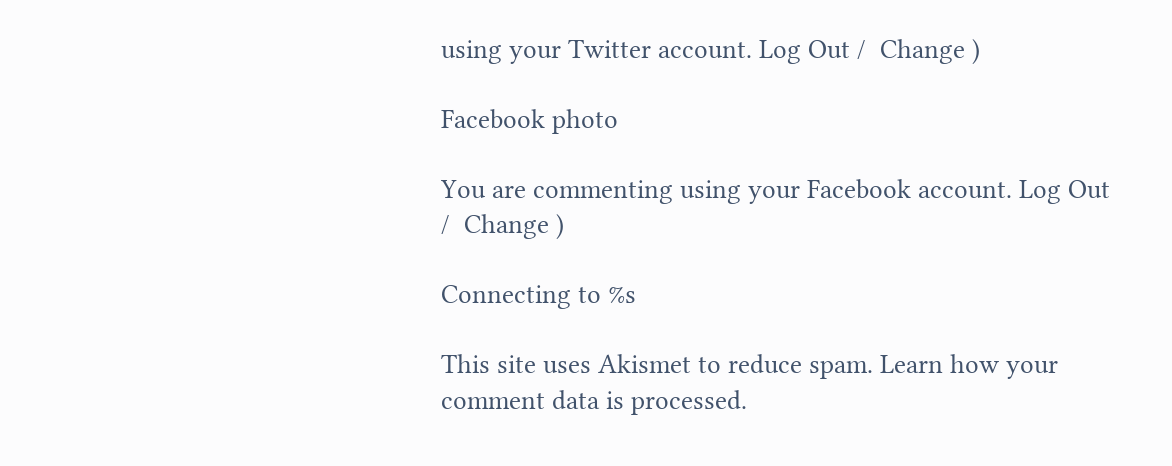using your Twitter account. Log Out /  Change )

Facebook photo

You are commenting using your Facebook account. Log Out /  Change )

Connecting to %s

This site uses Akismet to reduce spam. Learn how your comment data is processed.